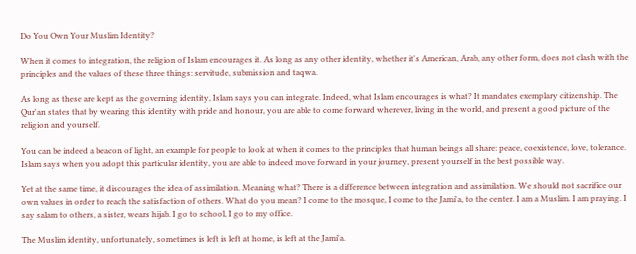Do You Own Your Muslim Identity?

When it comes to integration, the religion of Islam encourages it. As long as any other identity, whether it's American, Arab, any other form, does not clash with the principles and the values of these three things: servitude, submission and taqwa.

As long as these are kept as the governing identity, Islam says you can integrate. Indeed, what Islam encourages is what? It mandates exemplary citizenship. The Qur'an states that by wearing this identity with pride and honour, you are able to come forward wherever, living in the world, and present a good picture of the religion and yourself.

You can be indeed a beacon of light, an example for people to look at when it comes to the principles that human beings all share: peace, coexistence, love, tolerance. Islam says when you adopt this particular identity, you are able to indeed move forward in your journey, present yourself in the best possible way.

Yet at the same time, it discourages the idea of assimilation. Meaning what? There is a difference between integration and assimilation. We should not sacrifice our own values in order to reach the satisfaction of others. What do you mean? I come to the mosque, I come to the Jami'a, to the center. I am a Muslim. I am praying. I say salam to others, a sister, wears hijab. I go to school, I go to my office.

The Muslim identity, unfortunately, sometimes is left is left at home, is left at the Jami'a.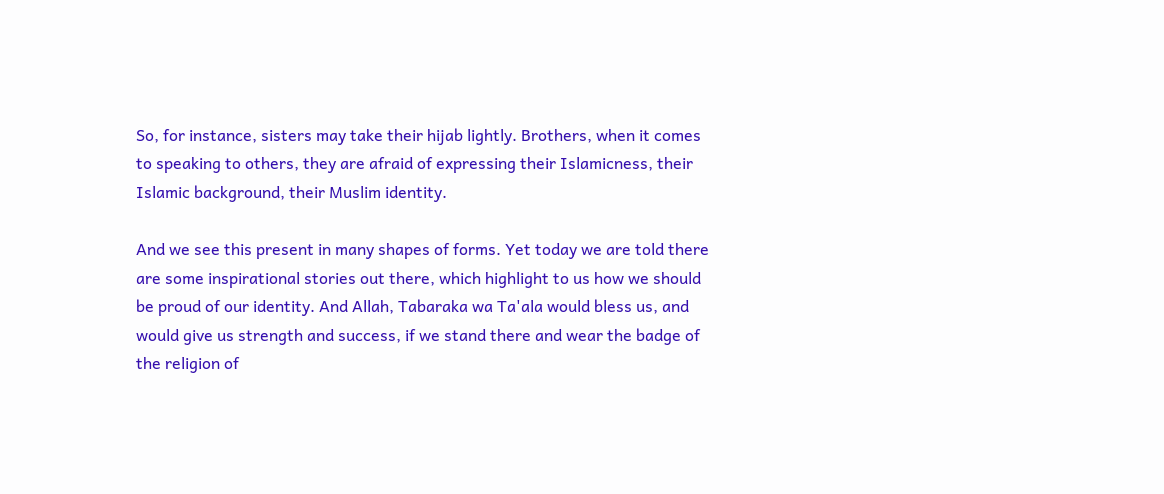So, for instance, sisters may take their hijab lightly. Brothers, when it comes to speaking to others, they are afraid of expressing their Islamicness, their Islamic background, their Muslim identity.

And we see this present in many shapes of forms. Yet today we are told there are some inspirational stories out there, which highlight to us how we should be proud of our identity. And Allah, Tabaraka wa Ta'ala would bless us, and would give us strength and success, if we stand there and wear the badge of the religion of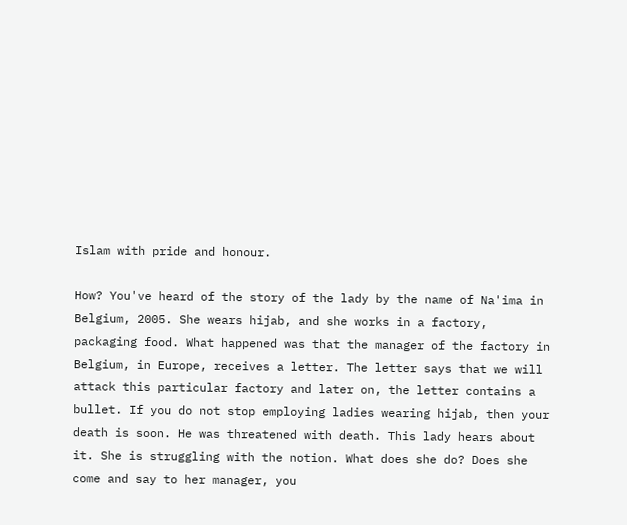Islam with pride and honour.

How? You've heard of the story of the lady by the name of Na'ima in Belgium, 2005. She wears hijab, and she works in a factory, packaging food. What happened was that the manager of the factory in Belgium, in Europe, receives a letter. The letter says that we will attack this particular factory and later on, the letter contains a bullet. If you do not stop employing ladies wearing hijab, then your death is soon. He was threatened with death. This lady hears about it. She is struggling with the notion. What does she do? Does she come and say to her manager, you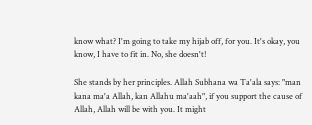know what? I'm going to take my hijab off, for you. It's okay, you know, I have to fit in. No, she doesn't!

She stands by her principles. Allah Subhana wa Ta'ala says: "man kana ma'a Allah, kan Allahu ma'aah", if you support the cause of Allah, Allah will be with you. It might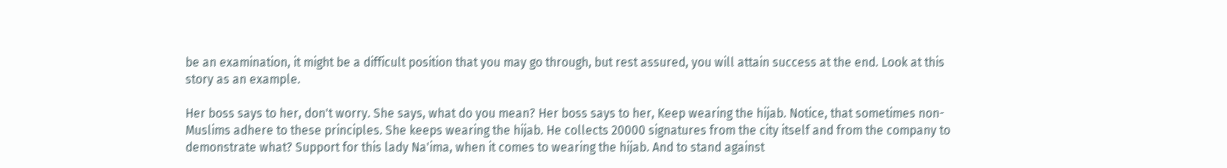be an examination, it might be a difficult position that you may go through, but rest assured, you will attain success at the end. Look at this story as an example.

Her boss says to her, don't worry. She says, what do you mean? Her boss says to her, Keep wearing the hijab. Notice, that sometimes non-Muslims adhere to these principles. She keeps wearing the hijab. He collects 20000 signatures from the city itself and from the company to demonstrate what? Support for this lady Na'ima, when it comes to wearing the hijab. And to stand against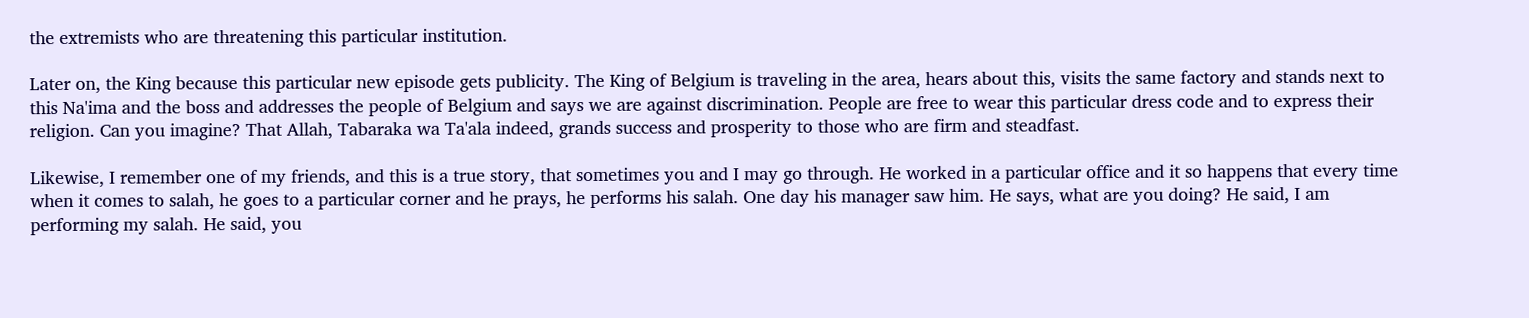the extremists who are threatening this particular institution.

Later on, the King because this particular new episode gets publicity. The King of Belgium is traveling in the area, hears about this, visits the same factory and stands next to this Na'ima and the boss and addresses the people of Belgium and says we are against discrimination. People are free to wear this particular dress code and to express their religion. Can you imagine? That Allah, Tabaraka wa Ta'ala indeed, grands success and prosperity to those who are firm and steadfast.

Likewise, I remember one of my friends, and this is a true story, that sometimes you and I may go through. He worked in a particular office and it so happens that every time when it comes to salah, he goes to a particular corner and he prays, he performs his salah. One day his manager saw him. He says, what are you doing? He said, I am performing my salah. He said, you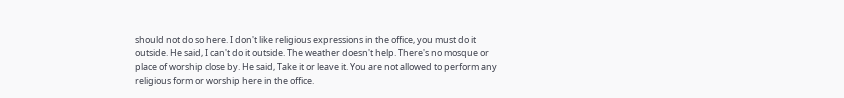should not do so here. I don't like religious expressions in the office, you must do it outside. He said, I can't do it outside. The weather doesn't help. There's no mosque or place of worship close by. He said, Take it or leave it. You are not allowed to perform any religious form or worship here in the office.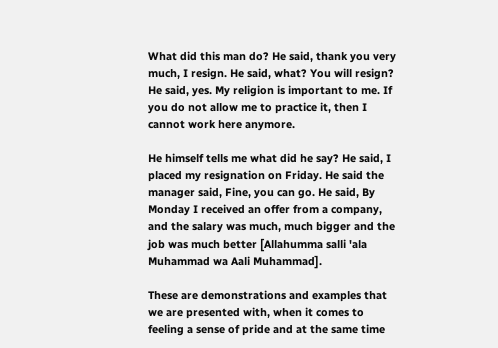What did this man do? He said, thank you very much, I resign. He said, what? You will resign? He said, yes. My religion is important to me. If you do not allow me to practice it, then I cannot work here anymore.

He himself tells me what did he say? He said, I placed my resignation on Friday. He said the manager said, Fine, you can go. He said, By Monday I received an offer from a company, and the salary was much, much bigger and the job was much better [Allahumma salli 'ala Muhammad wa Aali Muhammad].

These are demonstrations and examples that we are presented with, when it comes to feeling a sense of pride and at the same time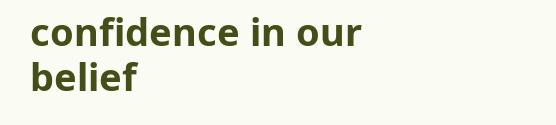confidence in our belief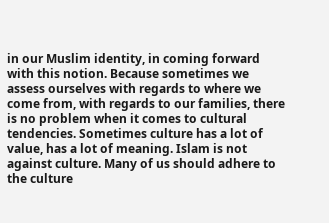in our Muslim identity, in coming forward with this notion. Because sometimes we assess ourselves with regards to where we come from, with regards to our families, there is no problem when it comes to cultural tendencies. Sometimes culture has a lot of value, has a lot of meaning. Islam is not against culture. Many of us should adhere to the culture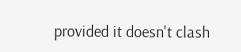provided it doesn't clash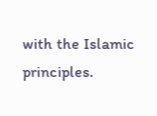with the Islamic principles.